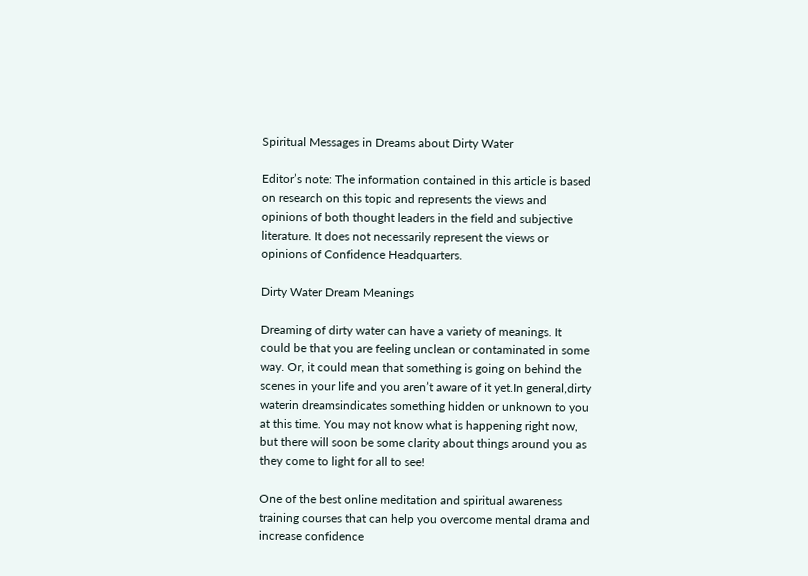Spiritual Messages in Dreams about Dirty Water

Editor’s note: The information contained in this article is based on research on this topic and represents the views and opinions of both thought leaders in the field and subjective literature. It does not necessarily represent the views or opinions of Confidence Headquarters.

Dirty Water Dream Meanings

Dreaming of dirty water can have a variety of meanings. It could be that you are feeling unclean or contaminated in some way. Or, it could mean that something is going on behind the scenes in your life and you aren’t aware of it yet.In general,dirty waterin dreamsindicates something hidden or unknown to you at this time. You may not know what is happening right now, but there will soon be some clarity about things around you as they come to light for all to see!

One of the best online meditation and spiritual awareness training courses that can help you overcome mental drama and increase confidence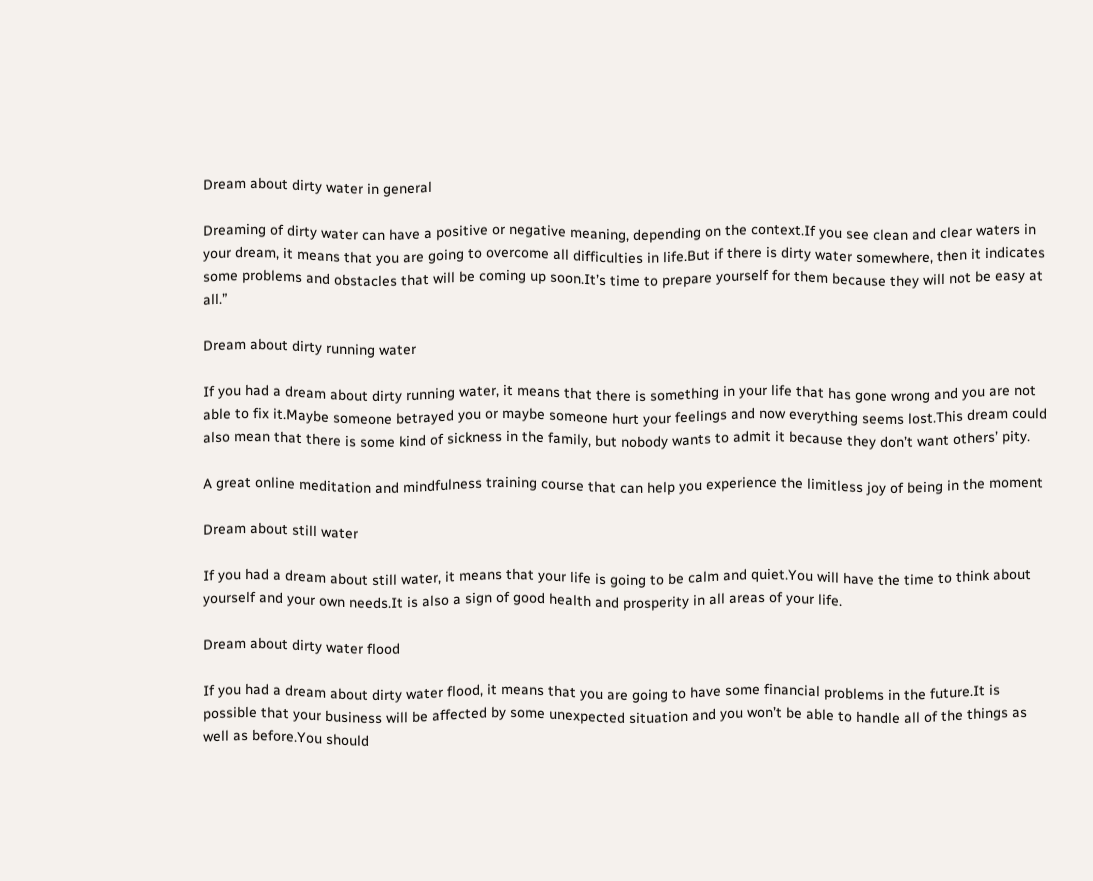Dream about dirty water in general

Dreaming of dirty water can have a positive or negative meaning, depending on the context.If you see clean and clear waters in your dream, it means that you are going to overcome all difficulties in life.But if there is dirty water somewhere, then it indicates some problems and obstacles that will be coming up soon.It’s time to prepare yourself for them because they will not be easy at all.”

Dream about dirty running water

If you had a dream about dirty running water, it means that there is something in your life that has gone wrong and you are not able to fix it.Maybe someone betrayed you or maybe someone hurt your feelings and now everything seems lost.This dream could also mean that there is some kind of sickness in the family, but nobody wants to admit it because they don’t want others’ pity.

A great online meditation and mindfulness training course that can help you experience the limitless joy of being in the moment

Dream about still water

If you had a dream about still water, it means that your life is going to be calm and quiet.You will have the time to think about yourself and your own needs.It is also a sign of good health and prosperity in all areas of your life.

Dream about dirty water flood

If you had a dream about dirty water flood, it means that you are going to have some financial problems in the future.It is possible that your business will be affected by some unexpected situation and you won’t be able to handle all of the things as well as before.You should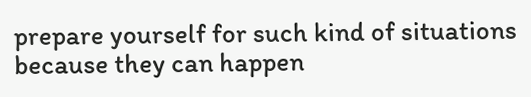prepare yourself for such kind of situations because they can happen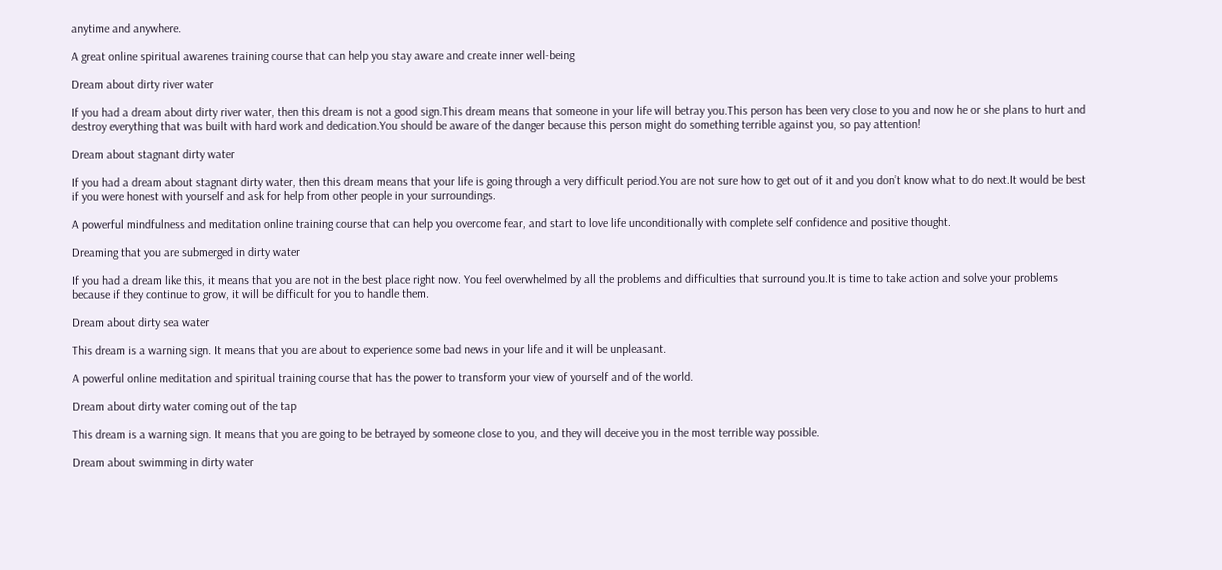anytime and anywhere.

A great online spiritual awarenes training course that can help you stay aware and create inner well-being

Dream about dirty river water

If you had a dream about dirty river water, then this dream is not a good sign.This dream means that someone in your life will betray you.This person has been very close to you and now he or she plans to hurt and destroy everything that was built with hard work and dedication.You should be aware of the danger because this person might do something terrible against you, so pay attention!

Dream about stagnant dirty water

If you had a dream about stagnant dirty water, then this dream means that your life is going through a very difficult period.You are not sure how to get out of it and you don’t know what to do next.It would be best if you were honest with yourself and ask for help from other people in your surroundings.

A powerful mindfulness and meditation online training course that can help you overcome fear, and start to love life unconditionally with complete self confidence and positive thought.

Dreaming that you are submerged in dirty water

If you had a dream like this, it means that you are not in the best place right now. You feel overwhelmed by all the problems and difficulties that surround you.It is time to take action and solve your problems because if they continue to grow, it will be difficult for you to handle them.

Dream about dirty sea water

This dream is a warning sign. It means that you are about to experience some bad news in your life and it will be unpleasant.

A powerful online meditation and spiritual training course that has the power to transform your view of yourself and of the world.

Dream about dirty water coming out of the tap

This dream is a warning sign. It means that you are going to be betrayed by someone close to you, and they will deceive you in the most terrible way possible.

Dream about swimming in dirty water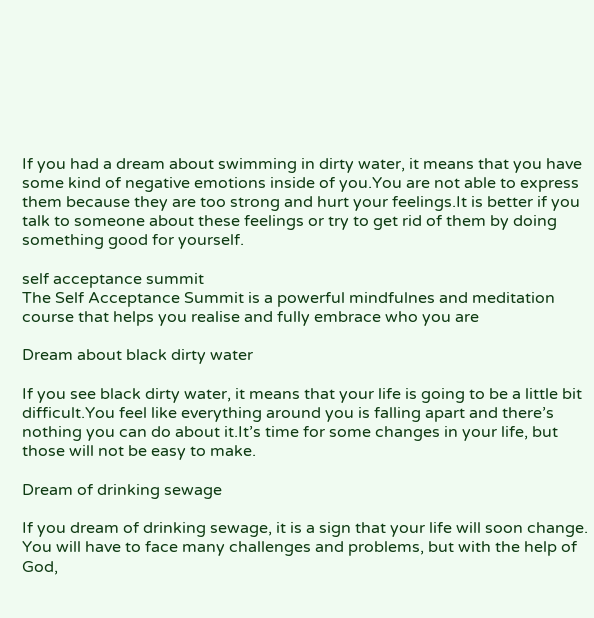If you had a dream about swimming in dirty water, it means that you have some kind of negative emotions inside of you.You are not able to express them because they are too strong and hurt your feelings.It is better if you talk to someone about these feelings or try to get rid of them by doing something good for yourself.

self acceptance summit
The Self Acceptance Summit is a powerful mindfulnes and meditation course that helps you realise and fully embrace who you are

Dream about black dirty water

If you see black dirty water, it means that your life is going to be a little bit difficult.You feel like everything around you is falling apart and there’s nothing you can do about it.It’s time for some changes in your life, but those will not be easy to make.

Dream of drinking sewage

If you dream of drinking sewage, it is a sign that your life will soon change. You will have to face many challenges and problems, but with the help of God,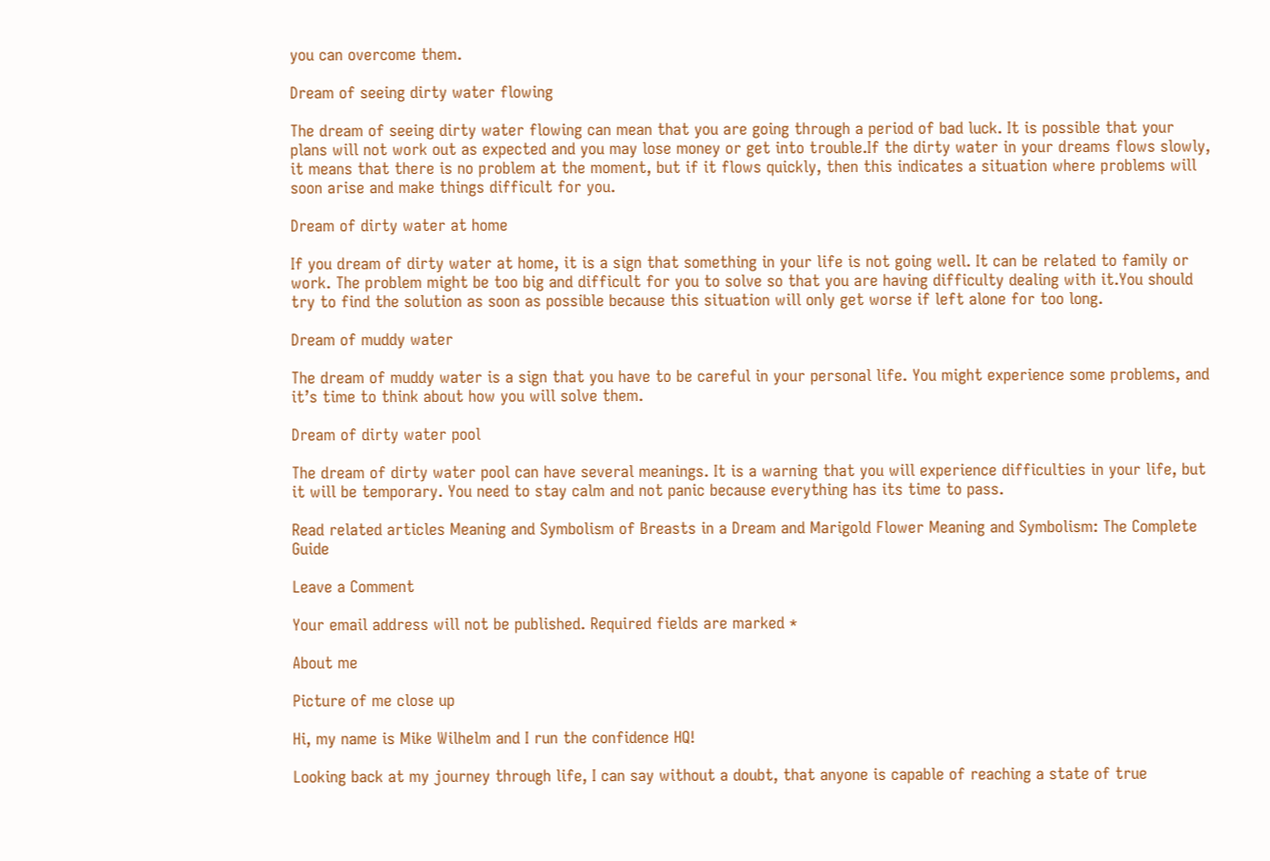you can overcome them.

Dream of seeing dirty water flowing

The dream of seeing dirty water flowing can mean that you are going through a period of bad luck. It is possible that your plans will not work out as expected and you may lose money or get into trouble.If the dirty water in your dreams flows slowly, it means that there is no problem at the moment, but if it flows quickly, then this indicates a situation where problems will soon arise and make things difficult for you.

Dream of dirty water at home

If you dream of dirty water at home, it is a sign that something in your life is not going well. It can be related to family or work. The problem might be too big and difficult for you to solve so that you are having difficulty dealing with it.You should try to find the solution as soon as possible because this situation will only get worse if left alone for too long.

Dream of muddy water

The dream of muddy water is a sign that you have to be careful in your personal life. You might experience some problems, and it’s time to think about how you will solve them.

Dream of dirty water pool

The dream of dirty water pool can have several meanings. It is a warning that you will experience difficulties in your life, but it will be temporary. You need to stay calm and not panic because everything has its time to pass.

Read related articles Meaning and Symbolism of Breasts in a Dream and Marigold Flower Meaning and Symbolism: The Complete Guide

Leave a Comment

Your email address will not be published. Required fields are marked *

About me

Picture of me close up

Hi, my name is Mike Wilhelm and I run the confidence HQ!

Looking back at my journey through life, I can say without a doubt, that anyone is capable of reaching a state of true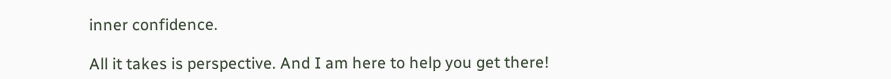inner confidence.

All it takes is perspective. And I am here to help you get there!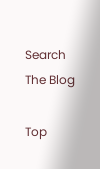Search The Blog

Top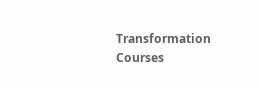Transformation Courses